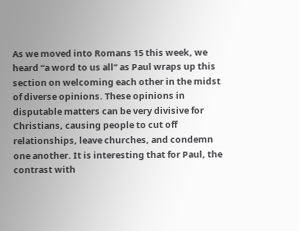As we moved into Romans 15 this week, we heard “a word to us all” as Paul wraps up this section on welcoming each other in the midst of diverse opinions. These opinions in disputable matters can be very divisive for Christians, causing people to cut off relationships, leave churches, and condemn one another. It is interesting that for Paul, the contrast with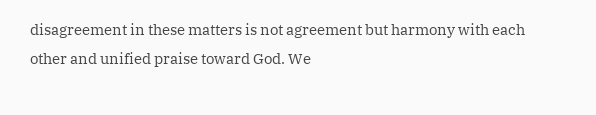disagreement in these matters is not agreement but harmony with each other and unified praise toward God. We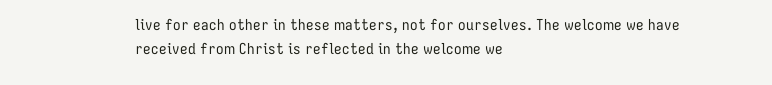live for each other in these matters, not for ourselves. The welcome we have received from Christ is reflected in the welcome we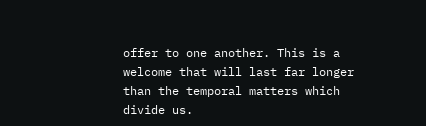offer to one another. This is a welcome that will last far longer than the temporal matters which divide us.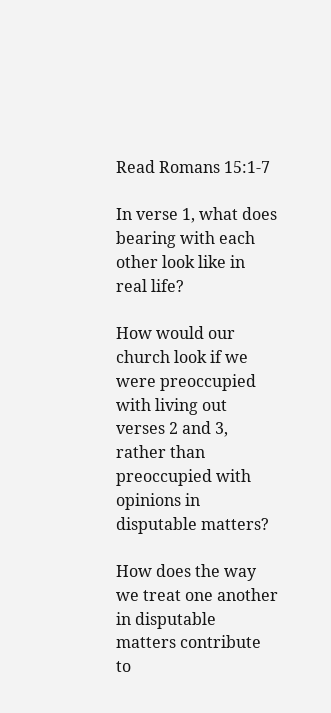Read Romans 15:1-7

In verse 1, what does bearing with each other look like in real life?

How would our church look if we were preoccupied with living out verses 2 and 3, rather than preoccupied with opinions in disputable matters?

How does the way we treat one another in disputable matters contribute to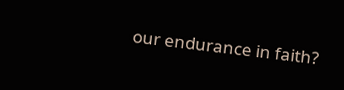our endurance in faith?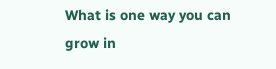What is one way you can grow in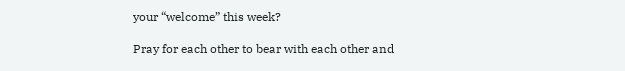your “welcome” this week?

Pray for each other to bear with each other and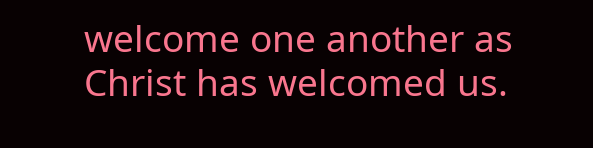welcome one another as Christ has welcomed us.